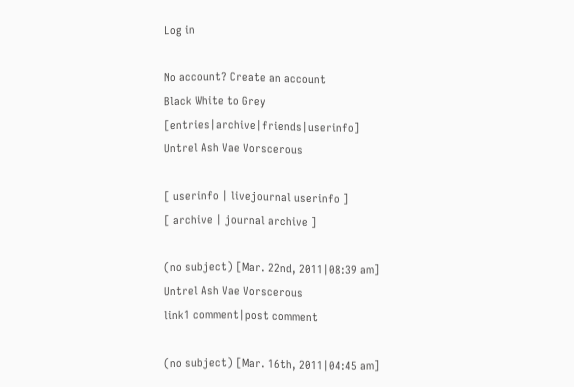Log in

No account? Create an account
Black White to Grey [entries|archive|friends|userinfo]
Untrel Ash Vae Vorscerous

[ userinfo | livejournal userinfo ]
[ archive | journal archive ]

(no subject) [Mar. 22nd, 2011|08:39 am]
Untrel Ash Vae Vorscerous
link1 comment|post comment

(no subject) [Mar. 16th, 2011|04:45 am]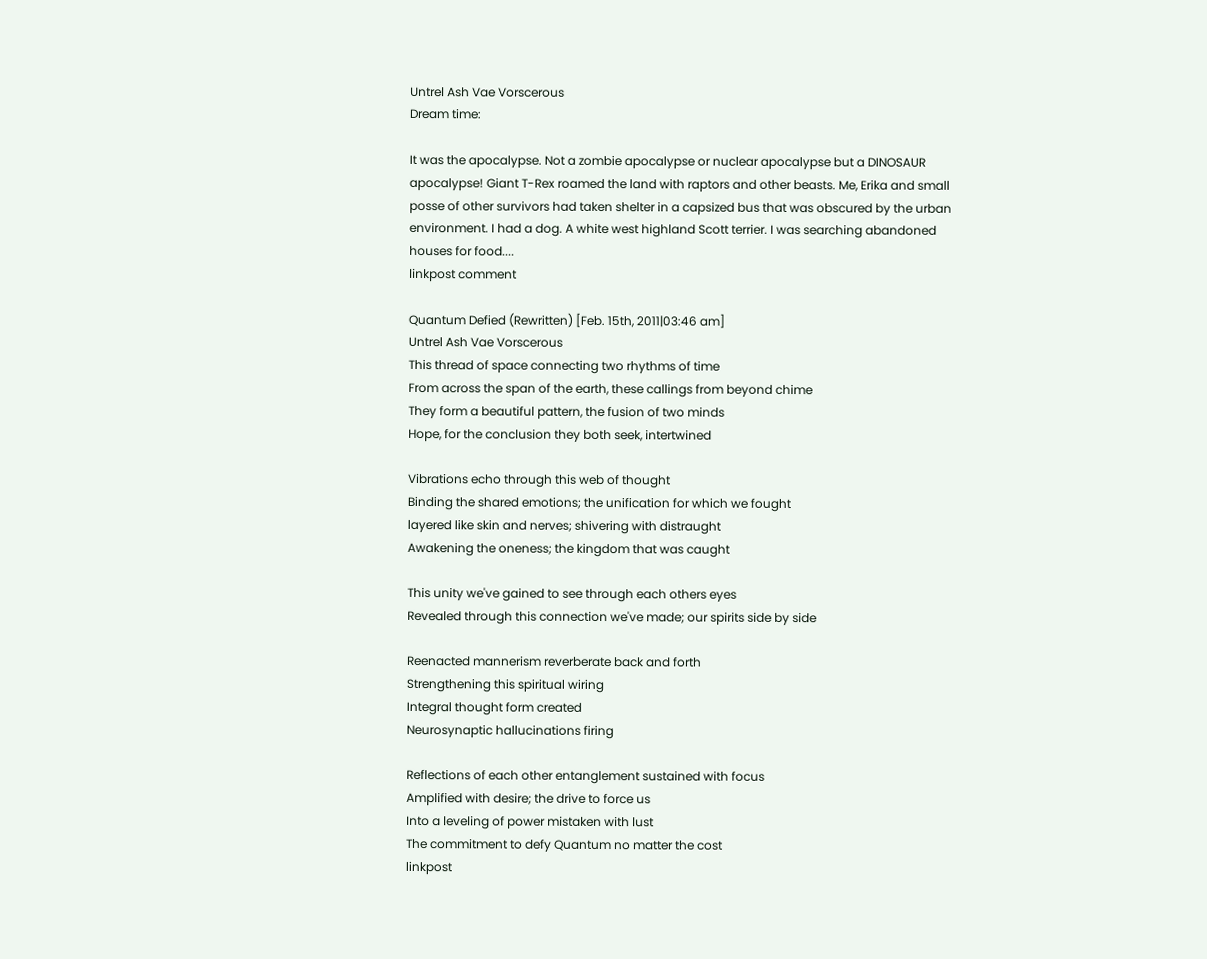Untrel Ash Vae Vorscerous
Dream time:

It was the apocalypse. Not a zombie apocalypse or nuclear apocalypse but a DINOSAUR apocalypse! Giant T-Rex roamed the land with raptors and other beasts. Me, Erika and small posse of other survivors had taken shelter in a capsized bus that was obscured by the urban environment. I had a dog. A white west highland Scott terrier. I was searching abandoned houses for food....
linkpost comment

Quantum Defied (Rewritten) [Feb. 15th, 2011|03:46 am]
Untrel Ash Vae Vorscerous
This thread of space connecting two rhythms of time
From across the span of the earth, these callings from beyond chime
They form a beautiful pattern, the fusion of two minds
Hope, for the conclusion they both seek, intertwined

Vibrations echo through this web of thought
Binding the shared emotions; the unification for which we fought
layered like skin and nerves; shivering with distraught
Awakening the oneness; the kingdom that was caught

This unity we've gained to see through each others eyes
Revealed through this connection we've made; our spirits side by side

Reenacted mannerism reverberate back and forth
Strengthening this spiritual wiring
Integral thought form created
Neurosynaptic hallucinations firing

Reflections of each other entanglement sustained with focus
Amplified with desire; the drive to force us
Into a leveling of power mistaken with lust
The commitment to defy Quantum no matter the cost
linkpost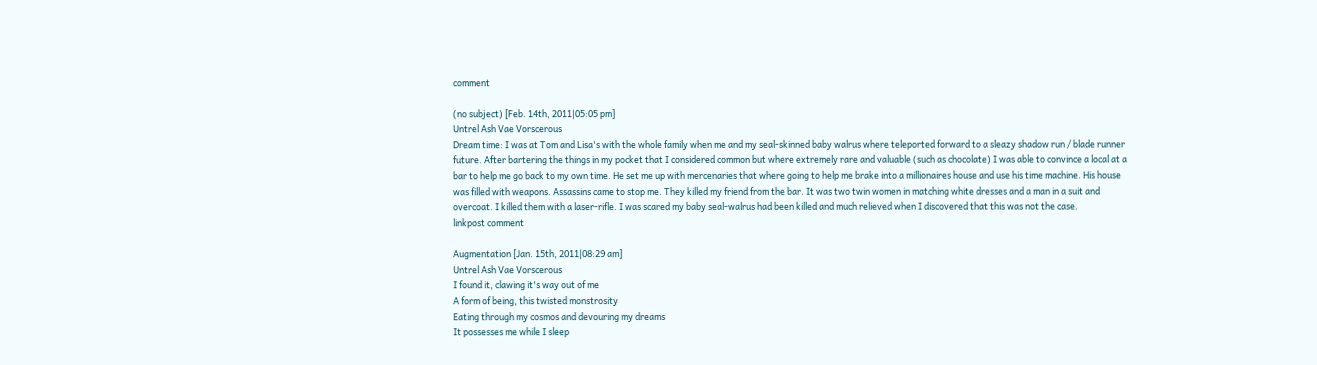comment

(no subject) [Feb. 14th, 2011|05:05 pm]
Untrel Ash Vae Vorscerous
Dream time: I was at Tom and Lisa's with the whole family when me and my seal-skinned baby walrus where teleported forward to a sleazy shadow run / blade runner future. After bartering the things in my pocket that I considered common but where extremely rare and valuable (such as chocolate) I was able to convince a local at a bar to help me go back to my own time. He set me up with mercenaries that where going to help me brake into a millionaires house and use his time machine. His house was filled with weapons. Assassins came to stop me. They killed my friend from the bar. It was two twin women in matching white dresses and a man in a suit and overcoat. I killed them with a laser-rifle. I was scared my baby seal-walrus had been killed and much relieved when I discovered that this was not the case.
linkpost comment

Augmentation [Jan. 15th, 2011|08:29 am]
Untrel Ash Vae Vorscerous
I found it, clawing it's way out of me
A form of being, this twisted monstrosity
Eating through my cosmos and devouring my dreams
It possesses me while I sleep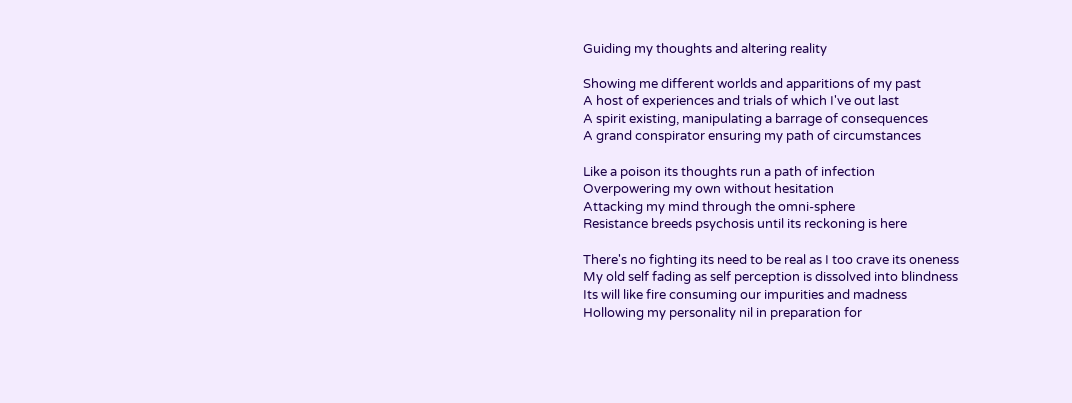Guiding my thoughts and altering reality

Showing me different worlds and apparitions of my past
A host of experiences and trials of which I've out last
A spirit existing, manipulating a barrage of consequences
A grand conspirator ensuring my path of circumstances

Like a poison its thoughts run a path of infection
Overpowering my own without hesitation
Attacking my mind through the omni-sphere
Resistance breeds psychosis until its reckoning is here

There's no fighting its need to be real as I too crave its oneness
My old self fading as self perception is dissolved into blindness
Its will like fire consuming our impurities and madness
Hollowing my personality nil in preparation for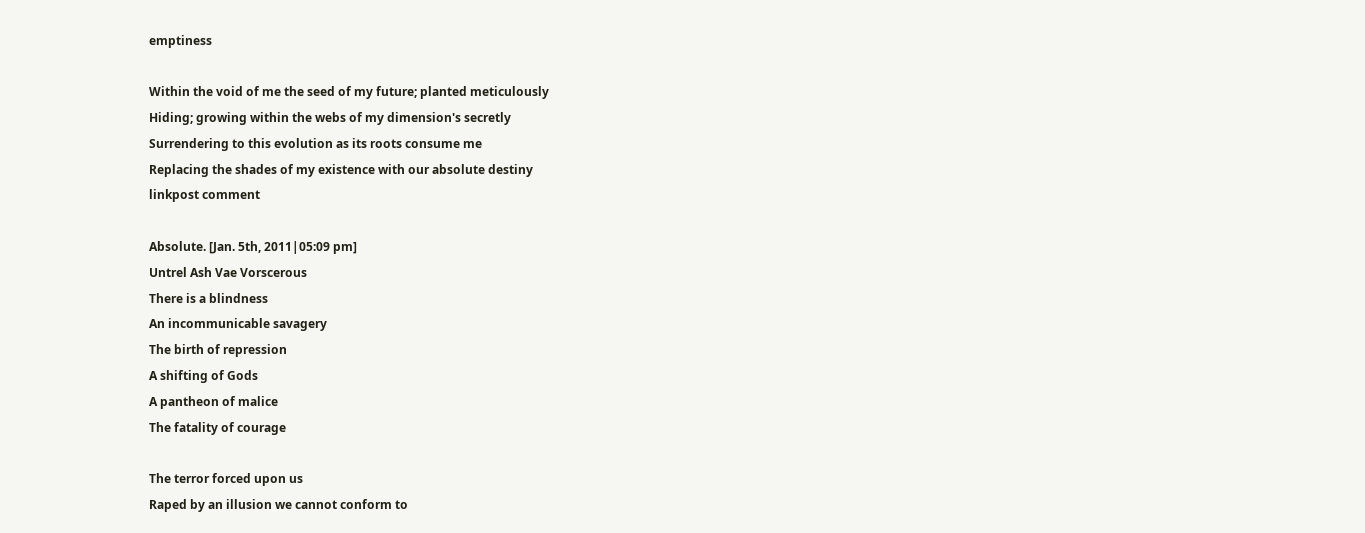emptiness

Within the void of me the seed of my future; planted meticulously
Hiding; growing within the webs of my dimension's secretly
Surrendering to this evolution as its roots consume me
Replacing the shades of my existence with our absolute destiny
linkpost comment

Absolute. [Jan. 5th, 2011|05:09 pm]
Untrel Ash Vae Vorscerous
There is a blindness
An incommunicable savagery
The birth of repression
A shifting of Gods
A pantheon of malice
The fatality of courage

The terror forced upon us
Raped by an illusion we cannot conform to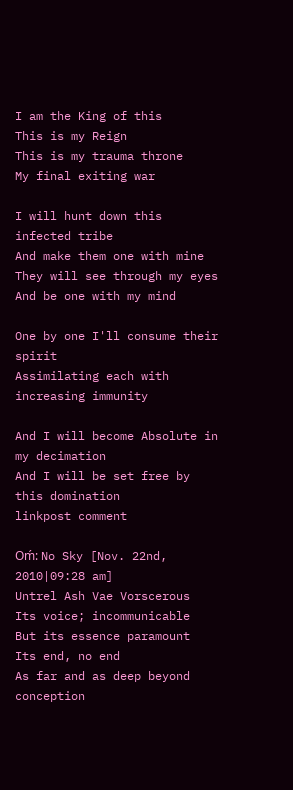I am the King of this
This is my Reign
This is my trauma throne
My final exiting war

I will hunt down this infected tribe
And make them one with mine
They will see through my eyes
And be one with my mind

One by one I'll consume their spirit
Assimilating each with increasing immunity

And I will become Absolute in my decimation
And I will be set free by this domination
linkpost comment

Oḿ: No Sky [Nov. 22nd, 2010|09:28 am]
Untrel Ash Vae Vorscerous
Its voice; incommunicable
But its essence paramount
Its end, no end
As far and as deep beyond conception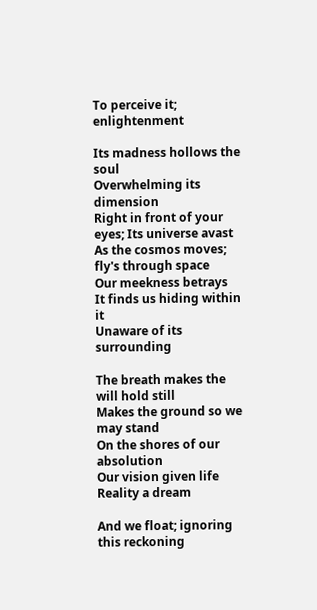To perceive it; enlightenment

Its madness hollows the soul
Overwhelming its dimension
Right in front of your eyes; Its universe avast
As the cosmos moves; fly's through space
Our meekness betrays
It finds us hiding within it
Unaware of its surrounding

The breath makes the will hold still
Makes the ground so we may stand
On the shores of our absolution
Our vision given life
Reality a dream

And we float; ignoring this reckoning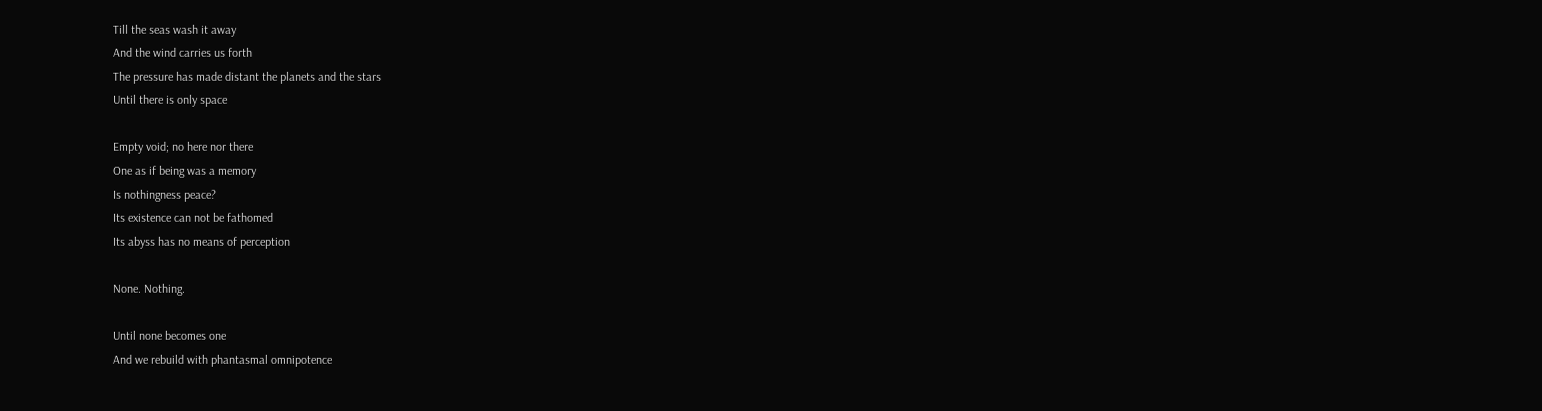Till the seas wash it away
And the wind carries us forth
The pressure has made distant the planets and the stars
Until there is only space

Empty void; no here nor there
One as if being was a memory
Is nothingness peace?
Its existence can not be fathomed
Its abyss has no means of perception

None. Nothing.

Until none becomes one
And we rebuild with phantasmal omnipotence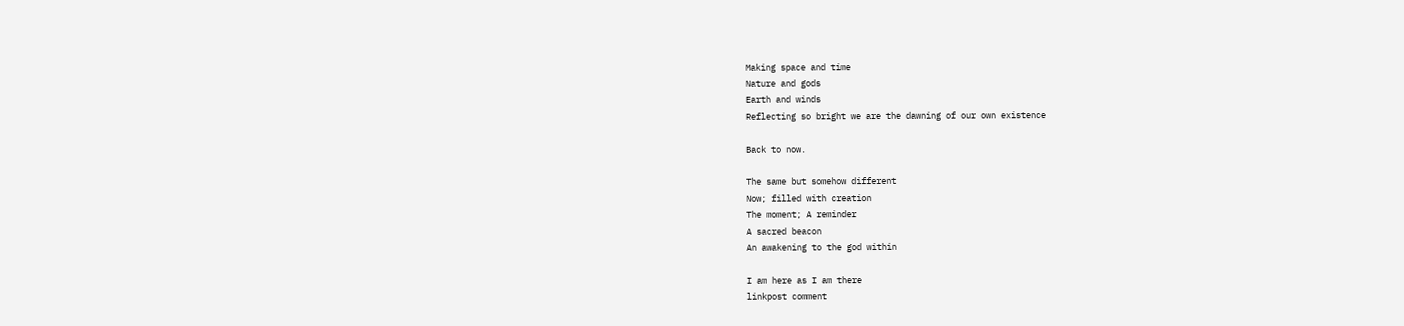Making space and time
Nature and gods
Earth and winds
Reflecting so bright we are the dawning of our own existence

Back to now.

The same but somehow different
Now; filled with creation
The moment; A reminder
A sacred beacon
An awakening to the god within

I am here as I am there
linkpost comment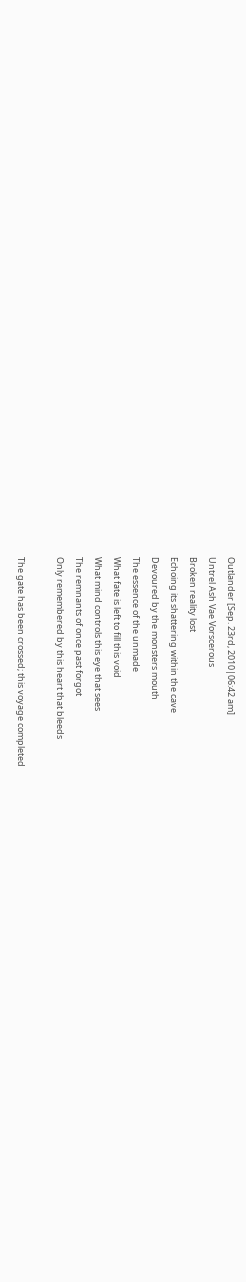Outlander [Sep. 23rd, 2010|06:42 am]
Untrel Ash Vae Vorscerous
Broken reality lost
Echoing its shattering within the cave
Devoured by the monsters mouth
The essence of the unmade
What fate is left to fill this void
What mind controls this eye that sees
The remnants of once past forgot
Only remembered by this heart that bleeds

The gate has been crossed; this voyage completed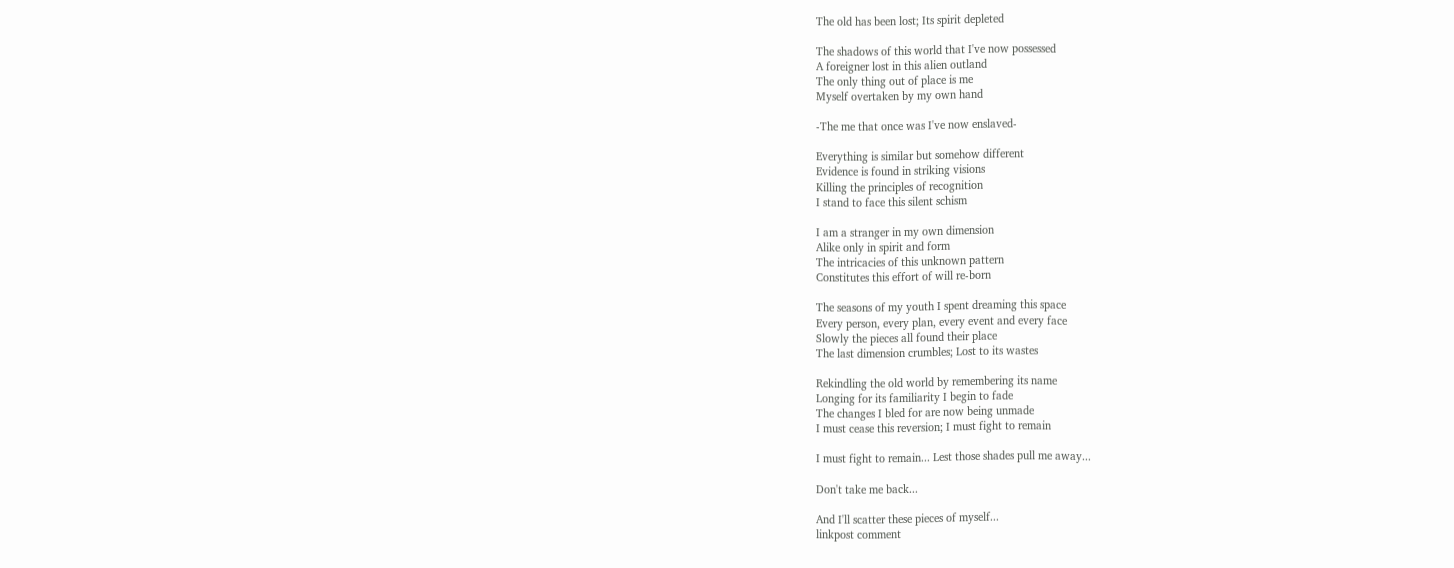The old has been lost; Its spirit depleted

The shadows of this world that I've now possessed
A foreigner lost in this alien outland
The only thing out of place is me
Myself overtaken by my own hand

-The me that once was I've now enslaved-

Everything is similar but somehow different
Evidence is found in striking visions
Killing the principles of recognition
I stand to face this silent schism

I am a stranger in my own dimension
Alike only in spirit and form
The intricacies of this unknown pattern
Constitutes this effort of will re-born

The seasons of my youth I spent dreaming this space
Every person, every plan, every event and every face
Slowly the pieces all found their place
The last dimension crumbles; Lost to its wastes

Rekindling the old world by remembering its name
Longing for its familiarity I begin to fade
The changes I bled for are now being unmade
I must cease this reversion; I must fight to remain

I must fight to remain... Lest those shades pull me away...

Don't take me back...

And I'll scatter these pieces of myself...
linkpost comment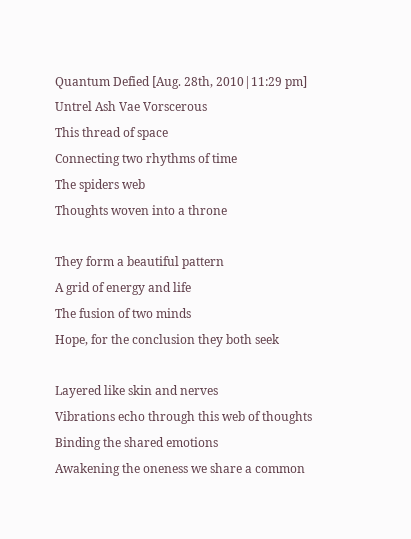Quantum Defied [Aug. 28th, 2010|11:29 pm]
Untrel Ash Vae Vorscerous
This thread of space
Connecting two rhythms of time
The spiders web
Thoughts woven into a throne

They form a beautiful pattern
A grid of energy and life
The fusion of two minds
Hope, for the conclusion they both seek

Layered like skin and nerves
Vibrations echo through this web of thoughts
Binding the shared emotions
Awakening the oneness we share a common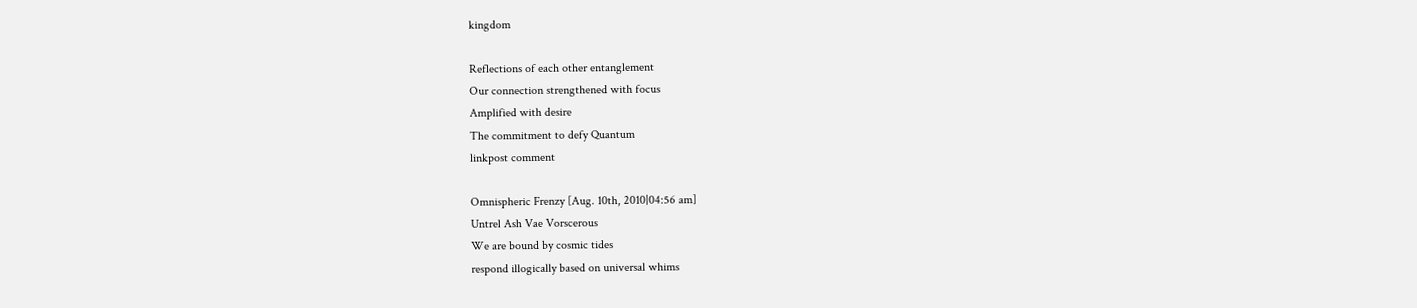kingdom

Reflections of each other entanglement
Our connection strengthened with focus
Amplified with desire
The commitment to defy Quantum
linkpost comment

Omnispheric Frenzy [Aug. 10th, 2010|04:56 am]
Untrel Ash Vae Vorscerous
We are bound by cosmic tides
respond illogically based on universal whims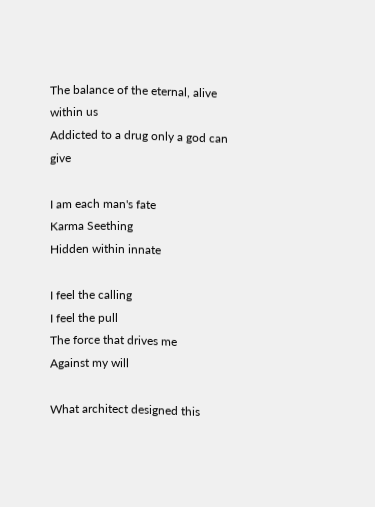The balance of the eternal, alive within us
Addicted to a drug only a god can give

I am each man's fate
Karma Seething
Hidden within innate

I feel the calling
I feel the pull
The force that drives me
Against my will

What architect designed this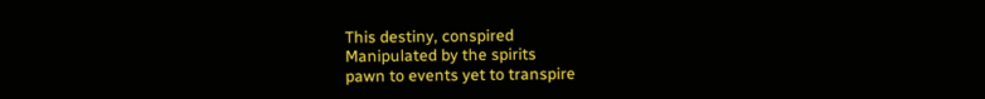This destiny, conspired
Manipulated by the spirits
pawn to events yet to transpire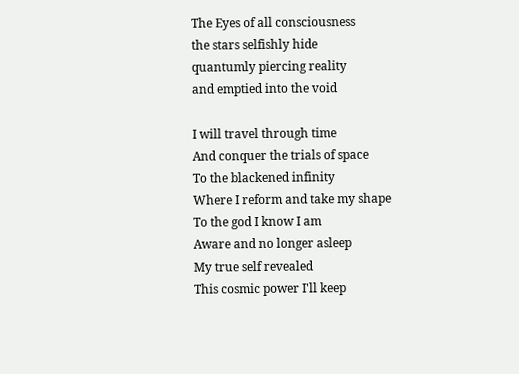The Eyes of all consciousness
the stars selfishly hide
quantumly piercing reality
and emptied into the void

I will travel through time
And conquer the trials of space
To the blackened infinity
Where I reform and take my shape
To the god I know I am
Aware and no longer asleep
My true self revealed
This cosmic power I'll keep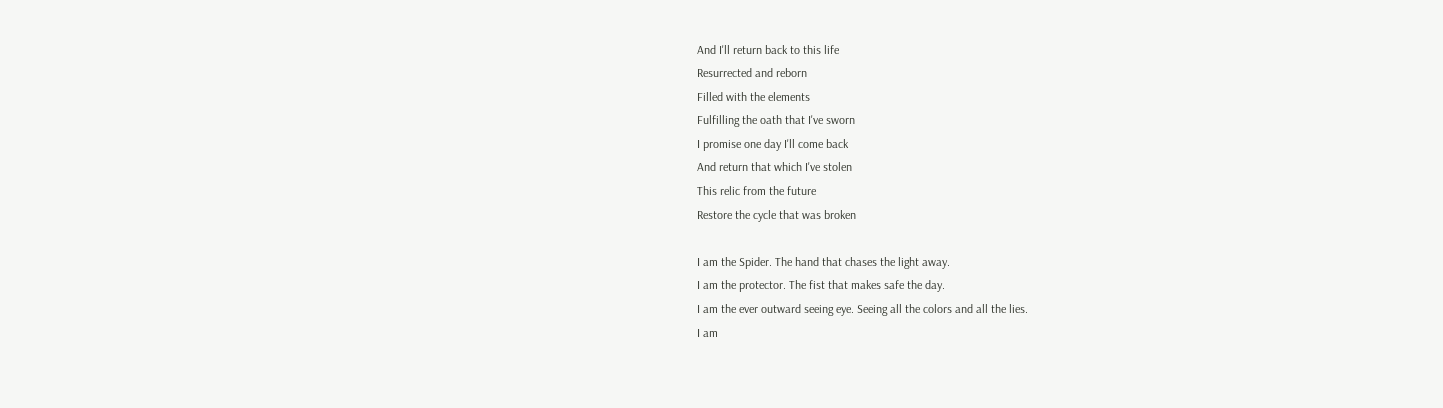And I'll return back to this life
Resurrected and reborn
Filled with the elements
Fulfilling the oath that I've sworn
I promise one day I'll come back
And return that which I've stolen
This relic from the future
Restore the cycle that was broken

I am the Spider. The hand that chases the light away.
I am the protector. The fist that makes safe the day.
I am the ever outward seeing eye. Seeing all the colors and all the lies.
I am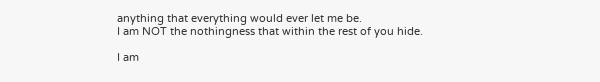anything that everything would ever let me be.
I am NOT the nothingness that within the rest of you hide.

I am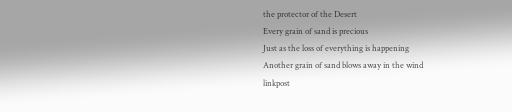the protector of the Desert
Every grain of sand is precious
Just as the loss of everything is happening
Another grain of sand blows away in the wind
linkpost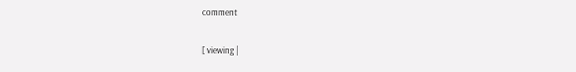comment

[ viewing |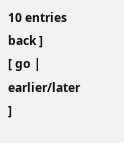10 entries back ]
[ go | earlier/later ]